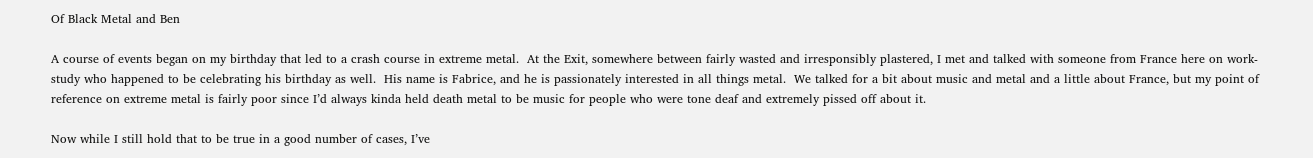Of Black Metal and Ben

A course of events began on my birthday that led to a crash course in extreme metal.  At the Exit, somewhere between fairly wasted and irresponsibly plastered, I met and talked with someone from France here on work-study who happened to be celebrating his birthday as well.  His name is Fabrice, and he is passionately interested in all things metal.  We talked for a bit about music and metal and a little about France, but my point of reference on extreme metal is fairly poor since I’d always kinda held death metal to be music for people who were tone deaf and extremely pissed off about it.

Now while I still hold that to be true in a good number of cases, I’ve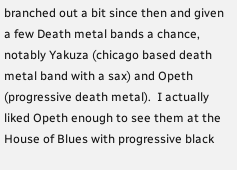branched out a bit since then and given a few Death metal bands a chance, notably Yakuza (chicago based death metal band with a sax) and Opeth (progressive death metal).  I actually liked Opeth enough to see them at the House of Blues with progressive black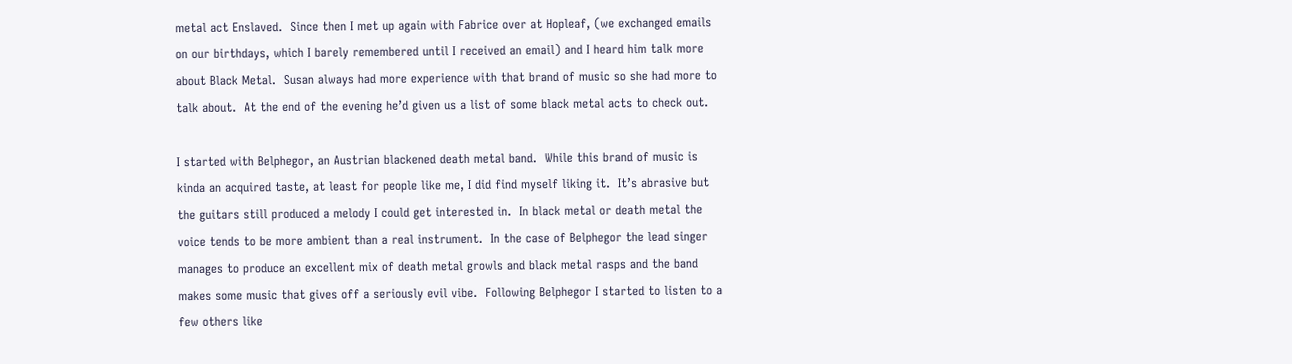metal act Enslaved.  Since then I met up again with Fabrice over at Hopleaf, (we exchanged emails on our birthdays, which I barely remembered until I received an email) and I heard him talk more about Black Metal.  Susan always had more experience with that brand of music so she had more to talk about.  At the end of the evening he’d given us a list of some black metal acts to check out.

I started with Belphegor, an Austrian blackened death metal band.  While this brand of music is kinda an acquired taste, at least for people like me, I did find myself liking it.  It’s abrasive but the guitars still produced a melody I could get interested in.  In black metal or death metal the voice tends to be more ambient than a real instrument.  In the case of Belphegor the lead singer manages to produce an excellent mix of death metal growls and black metal rasps and the band makes some music that gives off a seriously evil vibe.  Following Belphegor I started to listen to a few others like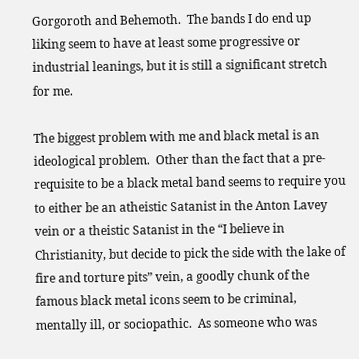Gorgoroth and Behemoth.  The bands I do end up liking seem to have at least some progressive or industrial leanings, but it is still a significant stretch for me.

The biggest problem with me and black metal is an ideological problem.  Other than the fact that a pre-requisite to be a black metal band seems to require you to either be an atheistic Satanist in the Anton Lavey vein or a theistic Satanist in the “I believe in Christianity, but decide to pick the side with the lake of fire and torture pits” vein, a goodly chunk of the famous black metal icons seem to be criminal, mentally ill, or sociopathic.  As someone who was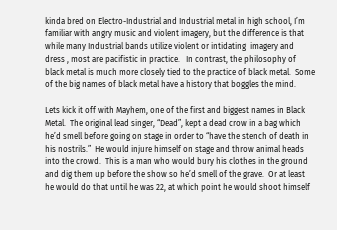kinda bred on Electro-Industrial and Industrial metal in high school, I’m familiar with angry music and violent imagery, but the difference is that while many Industrial bands utilize violent or intidating  imagery and dress , most are pacifistic in practice.   In contrast, the philosophy of black metal is much more closely tied to the practice of black metal.  Some of the big names of black metal have a history that boggles the mind.

Lets kick it off with Mayhem, one of the first and biggest names in Black Metal.  The original lead singer, “Dead”, kept a dead crow in a bag which he’d smell before going on stage in order to “have the stench of death in his nostrils.”  He would injure himself on stage and throw animal heads into the crowd.  This is a man who would bury his clothes in the ground and dig them up before the show so he’d smell of the grave.  Or at least he would do that until he was 22, at which point he would shoot himself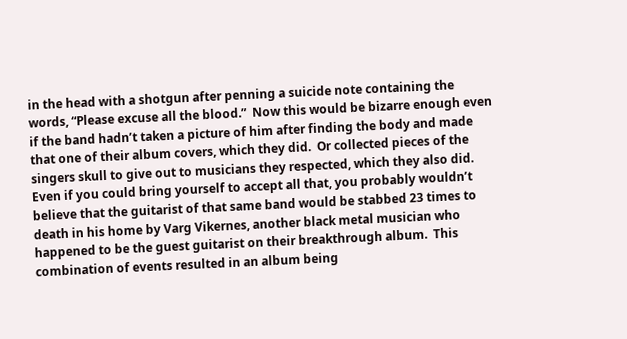in the head with a shotgun after penning a suicide note containing the words, “Please excuse all the blood.”  Now this would be bizarre enough even if the band hadn’t taken a picture of him after finding the body and made that one of their album covers, which they did.  Or collected pieces of the singers skull to give out to musicians they respected, which they also did.  Even if you could bring yourself to accept all that, you probably wouldn’t believe that the guitarist of that same band would be stabbed 23 times to death in his home by Varg Vikernes, another black metal musician who happened to be the guest guitarist on their breakthrough album.  This combination of events resulted in an album being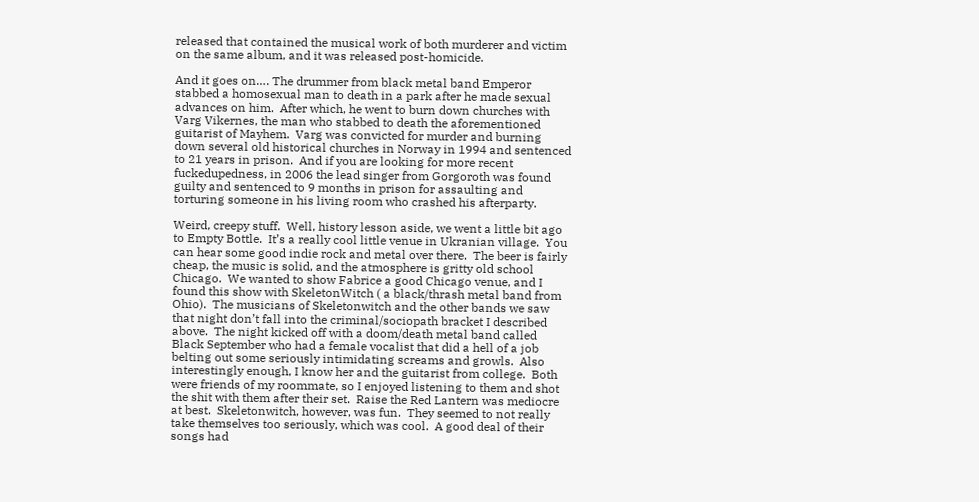released that contained the musical work of both murderer and victim on the same album, and it was released post-homicide.

And it goes on…. The drummer from black metal band Emperor stabbed a homosexual man to death in a park after he made sexual advances on him.  After which, he went to burn down churches with Varg Vikernes, the man who stabbed to death the aforementioned guitarist of Mayhem.  Varg was convicted for murder and burning down several old historical churches in Norway in 1994 and sentenced to 21 years in prison.  And if you are looking for more recent fuckedupedness, in 2006 the lead singer from Gorgoroth was found guilty and sentenced to 9 months in prison for assaulting and torturing someone in his living room who crashed his afterparty.

Weird, creepy stuff.  Well, history lesson aside, we went a little bit ago to Empty Bottle.  It’s a really cool little venue in Ukranian village.  You can hear some good indie rock and metal over there.  The beer is fairly cheap, the music is solid, and the atmosphere is gritty old school Chicago.  We wanted to show Fabrice a good Chicago venue, and I found this show with SkeletonWitch ( a black/thrash metal band from Ohio).  The musicians of Skeletonwitch and the other bands we saw that night don’t fall into the criminal/sociopath bracket I described above.  The night kicked off with a doom/death metal band called Black September who had a female vocalist that did a hell of a job belting out some seriously intimidating screams and growls.  Also interestingly enough, I know her and the guitarist from college.  Both were friends of my roommate, so I enjoyed listening to them and shot the shit with them after their set.  Raise the Red Lantern was mediocre at best.  Skeletonwitch, however, was fun.  They seemed to not really take themselves too seriously, which was cool.  A good deal of their songs had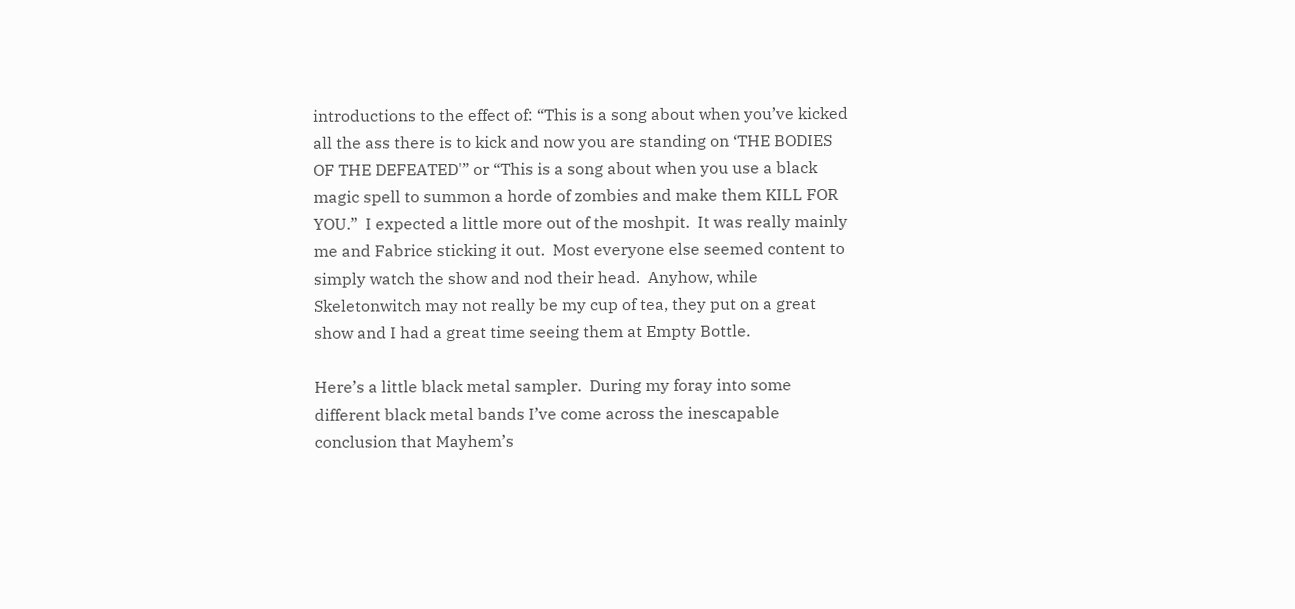introductions to the effect of: “This is a song about when you’ve kicked all the ass there is to kick and now you are standing on ‘THE BODIES OF THE DEFEATED'” or “This is a song about when you use a black magic spell to summon a horde of zombies and make them KILL FOR YOU.”  I expected a little more out of the moshpit.  It was really mainly me and Fabrice sticking it out.  Most everyone else seemed content to simply watch the show and nod their head.  Anyhow, while Skeletonwitch may not really be my cup of tea, they put on a great show and I had a great time seeing them at Empty Bottle.

Here’s a little black metal sampler.  During my foray into some different black metal bands I’ve come across the inescapable conclusion that Mayhem’s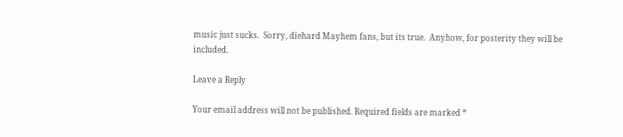music just sucks.  Sorry, diehard Mayhem fans, but its true.  Anyhow, for posterity they will be included.

Leave a Reply

Your email address will not be published. Required fields are marked *